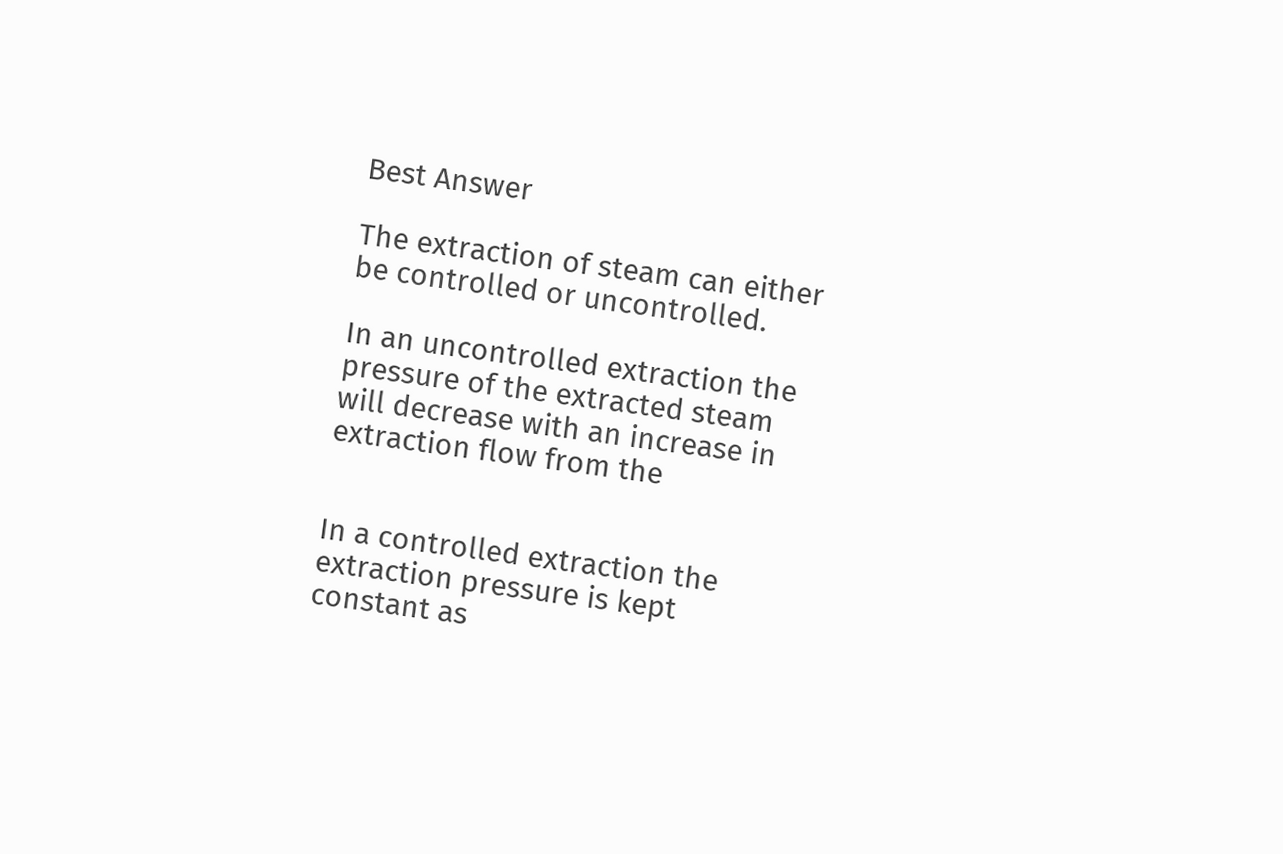Best Answer

The extraction of steam can either be controlled or uncontrolled.

In an uncontrolled extraction the pressure of the extracted steam will decrease with an increase in extraction flow from the


In a controlled extraction the extraction pressure is kept constant as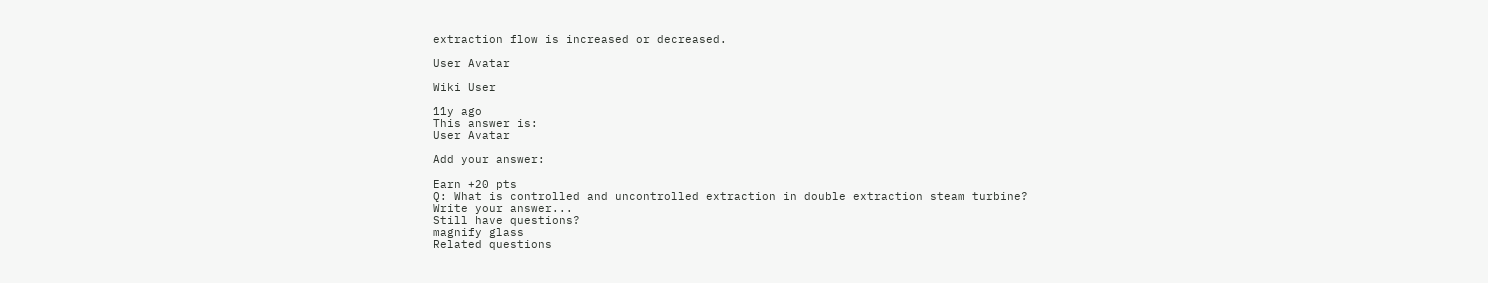extraction flow is increased or decreased.

User Avatar

Wiki User

11y ago
This answer is:
User Avatar

Add your answer:

Earn +20 pts
Q: What is controlled and uncontrolled extraction in double extraction steam turbine?
Write your answer...
Still have questions?
magnify glass
Related questions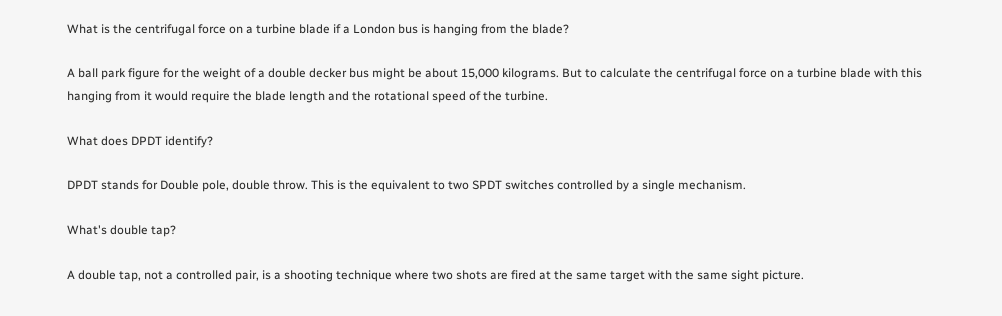What is the centrifugal force on a turbine blade if a London bus is hanging from the blade?

A ball park figure for the weight of a double decker bus might be about 15,000 kilograms. But to calculate the centrifugal force on a turbine blade with this hanging from it would require the blade length and the rotational speed of the turbine.

What does DPDT identify?

DPDT stands for Double pole, double throw. This is the equivalent to two SPDT switches controlled by a single mechanism.

What's double tap?

A double tap, not a controlled pair, is a shooting technique where two shots are fired at the same target with the same sight picture.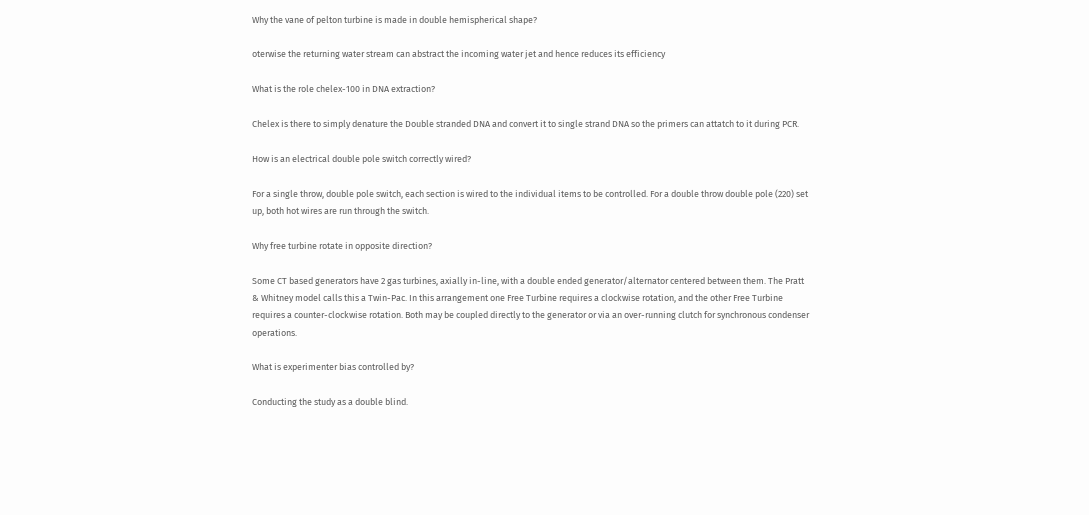Why the vane of pelton turbine is made in double hemispherical shape?

oterwise the returning water stream can abstract the incoming water jet and hence reduces its efficiency

What is the role chelex-100 in DNA extraction?

Chelex is there to simply denature the Double stranded DNA and convert it to single strand DNA so the primers can attatch to it during PCR.

How is an electrical double pole switch correctly wired?

For a single throw, double pole switch, each section is wired to the individual items to be controlled. For a double throw double pole (220) set up, both hot wires are run through the switch.

Why free turbine rotate in opposite direction?

Some CT based generators have 2 gas turbines, axially in-line, with a double ended generator/alternator centered between them. The Pratt & Whitney model calls this a Twin-Pac. In this arrangement one Free Turbine requires a clockwise rotation, and the other Free Turbine requires a counter-clockwise rotation. Both may be coupled directly to the generator or via an over-running clutch for synchronous condenser operations.

What is experimenter bias controlled by?

Conducting the study as a double blind.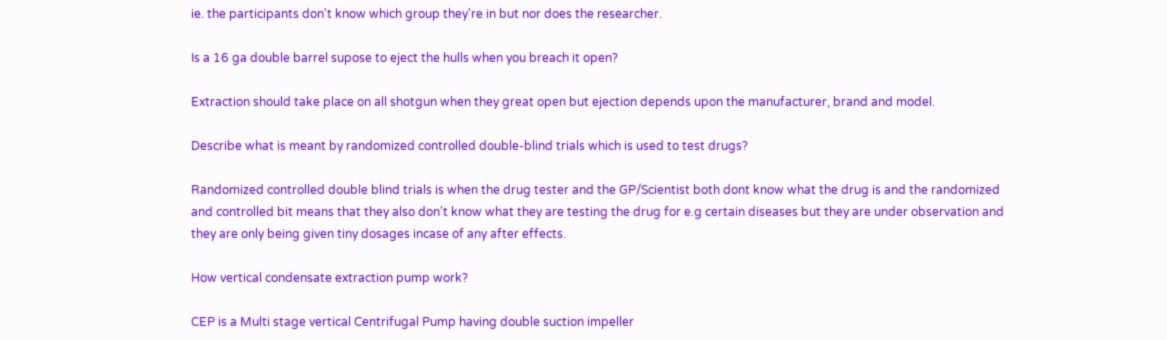ie. the participants don't know which group they're in but nor does the researcher.

Is a 16 ga double barrel supose to eject the hulls when you breach it open?

Extraction should take place on all shotgun when they great open but ejection depends upon the manufacturer, brand and model.

Describe what is meant by randomized controlled double-blind trials which is used to test drugs?

Randomized controlled double blind trials is when the drug tester and the GP/Scientist both dont know what the drug is and the randomized and controlled bit means that they also don't know what they are testing the drug for e.g certain diseases but they are under observation and they are only being given tiny dosages incase of any after effects.

How vertical condensate extraction pump work?

CEP is a Multi stage vertical Centrifugal Pump having double suction impeller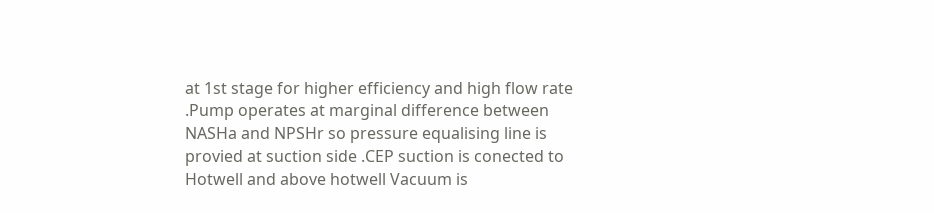at 1st stage for higher efficiency and high flow rate .Pump operates at marginal difference between NASHa and NPSHr so pressure equalising line is provied at suction side .CEP suction is conected to Hotwell and above hotwell Vacuum is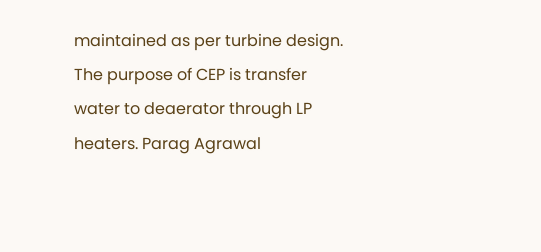maintained as per turbine design. The purpose of CEP is transfer water to deaerator through LP heaters. Parag Agrawal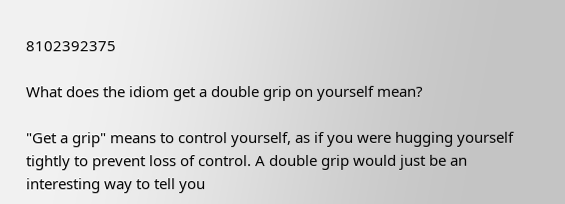8102392375

What does the idiom get a double grip on yourself mean?

"Get a grip" means to control yourself, as if you were hugging yourself tightly to prevent loss of control. A double grip would just be an interesting way to tell you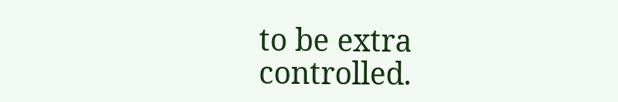to be extra controlled.